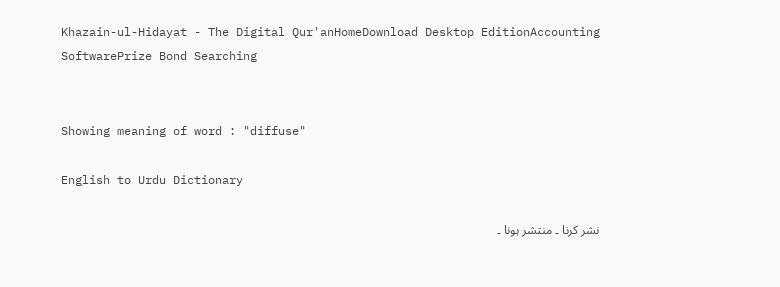Khazain-ul-Hidayat - The Digital Qur'anHomeDownload Desktop EditionAccounting SoftwarePrize Bond Searching


Showing meaning of word : "diffuse"

English to Urdu Dictionary

نشر کرنا ۔ منتشر ہونا ۔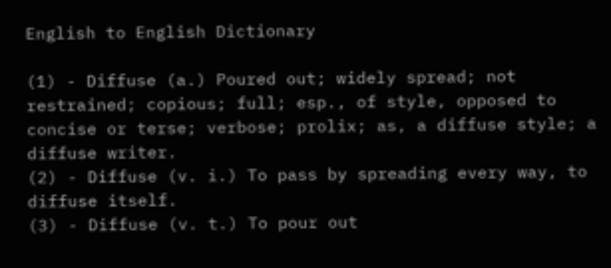English to English Dictionary

(1) - Diffuse (a.) Poured out; widely spread; not restrained; copious; full; esp., of style, opposed to concise or terse; verbose; prolix; as, a diffuse style; a diffuse writer.
(2) - Diffuse (v. i.) To pass by spreading every way, to diffuse itself.
(3) - Diffuse (v. t.) To pour out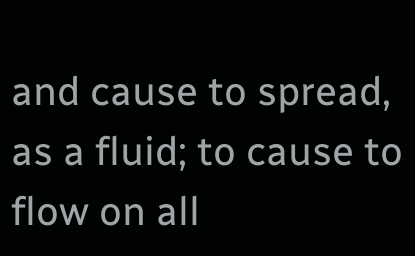and cause to spread, as a fluid; to cause to flow on all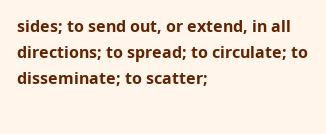sides; to send out, or extend, in all directions; to spread; to circulate; to disseminate; to scatter;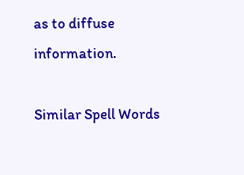as to diffuse information.

Similar Spell Words